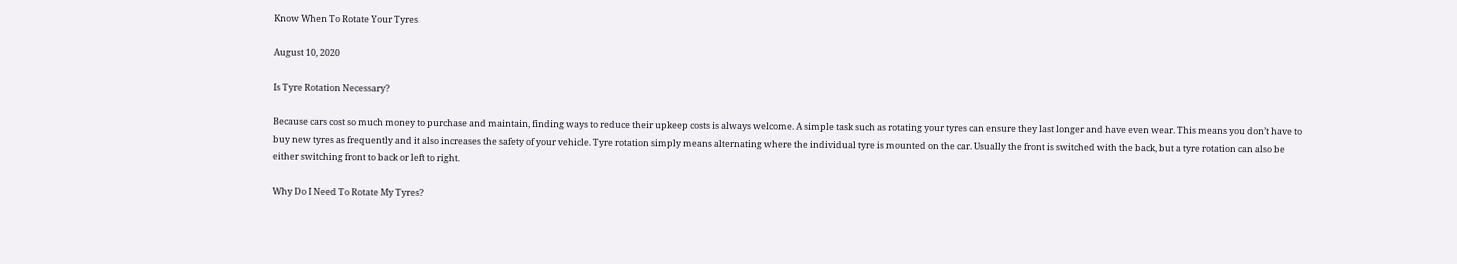Know When To Rotate Your Tyres

August 10, 2020

Is Tyre Rotation Necessary?

Because cars cost so much money to purchase and maintain, finding ways to reduce their upkeep costs is always welcome. A simple task such as rotating your tyres can ensure they last longer and have even wear. This means you don’t have to buy new tyres as frequently and it also increases the safety of your vehicle. Tyre rotation simply means alternating where the individual tyre is mounted on the car. Usually the front is switched with the back, but a tyre rotation can also be either switching front to back or left to right.

Why Do I Need To Rotate My Tyres?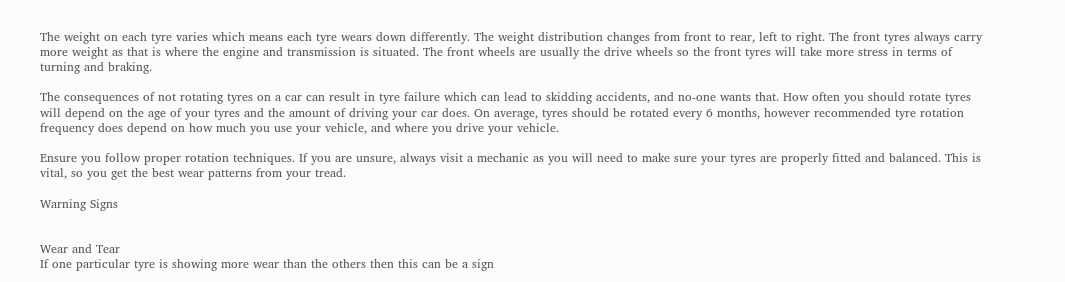The weight on each tyre varies which means each tyre wears down differently. The weight distribution changes from front to rear, left to right. The front tyres always carry more weight as that is where the engine and transmission is situated. The front wheels are usually the drive wheels so the front tyres will take more stress in terms of turning and braking.

The consequences of not rotating tyres on a car can result in tyre failure which can lead to skidding accidents, and no-one wants that. How often you should rotate tyres will depend on the age of your tyres and the amount of driving your car does. On average, tyres should be rotated every 6 months, however recommended tyre rotation frequency does depend on how much you use your vehicle, and where you drive your vehicle.

Ensure you follow proper rotation techniques. If you are unsure, always visit a mechanic as you will need to make sure your tyres are properly fitted and balanced. This is vital, so you get the best wear patterns from your tread.

Warning Signs


Wear and Tear
If one particular tyre is showing more wear than the others then this can be a sign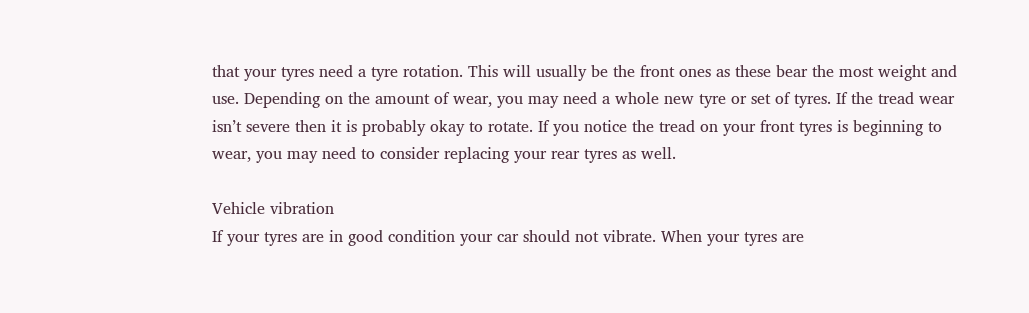that your tyres need a tyre rotation. This will usually be the front ones as these bear the most weight and use. Depending on the amount of wear, you may need a whole new tyre or set of tyres. If the tread wear isn’t severe then it is probably okay to rotate. If you notice the tread on your front tyres is beginning to wear, you may need to consider replacing your rear tyres as well.

Vehicle vibration
If your tyres are in good condition your car should not vibrate. When your tyres are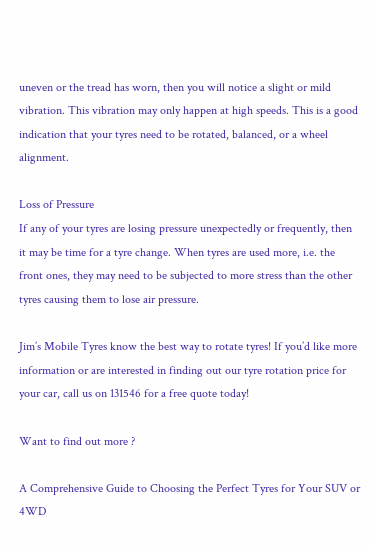uneven or the tread has worn, then you will notice a slight or mild vibration. This vibration may only happen at high speeds. This is a good indication that your tyres need to be rotated, balanced, or a wheel alignment.

Loss of Pressure
If any of your tyres are losing pressure unexpectedly or frequently, then it may be time for a tyre change. When tyres are used more, i.e. the front ones, they may need to be subjected to more stress than the other tyres causing them to lose air pressure.

Jim’s Mobile Tyres know the best way to rotate tyres! If you’d like more information or are interested in finding out our tyre rotation price for your car, call us on 131546 for a free quote today!

Want to find out more ?

A Comprehensive Guide to Choosing the Perfect Tyres for Your SUV or 4WD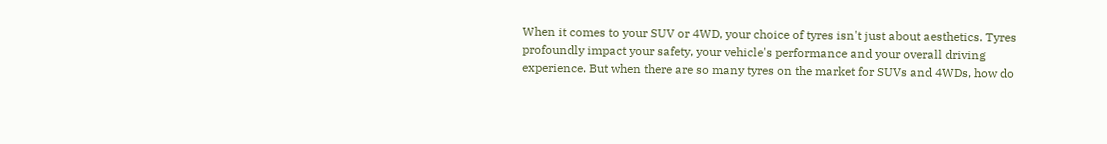When it comes to your SUV or 4WD, your choice of tyres isn't just about aesthetics. Tyres profoundly impact your safety, your vehicle's performance and your overall driving experience. But when there are so many tyres on the market for SUVs and 4WDs, how do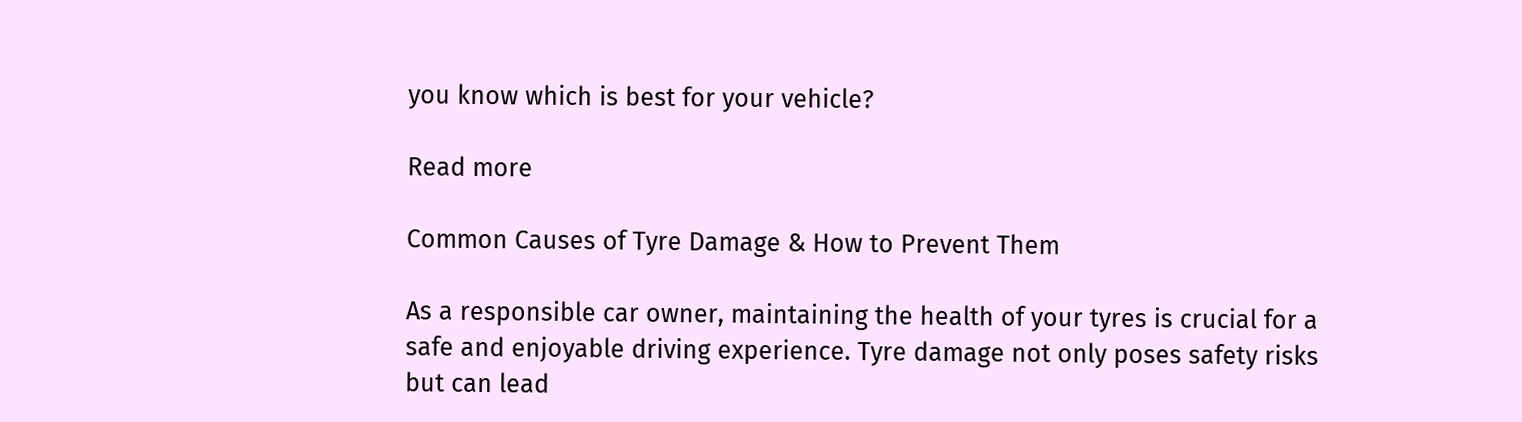you know which is best for your vehicle?

Read more

Common Causes of Tyre Damage & How to Prevent Them

As a responsible car owner, maintaining the health of your tyres is crucial for a safe and enjoyable driving experience. Tyre damage not only poses safety risks but can lead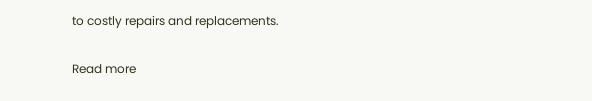to costly repairs and replacements.

Read more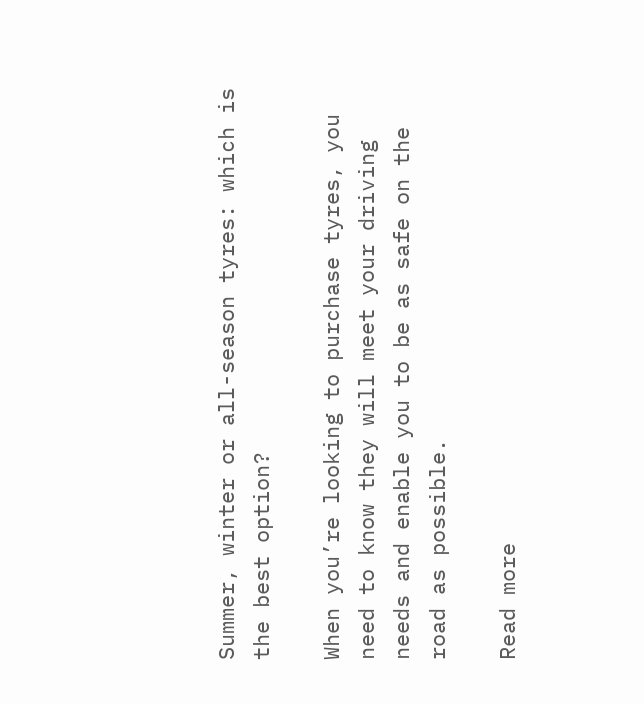Summer, winter or all-season tyres: which is the best option?

When you’re looking to purchase tyres, you need to know they will meet your driving needs and enable you to be as safe on the road as possible.

Read more